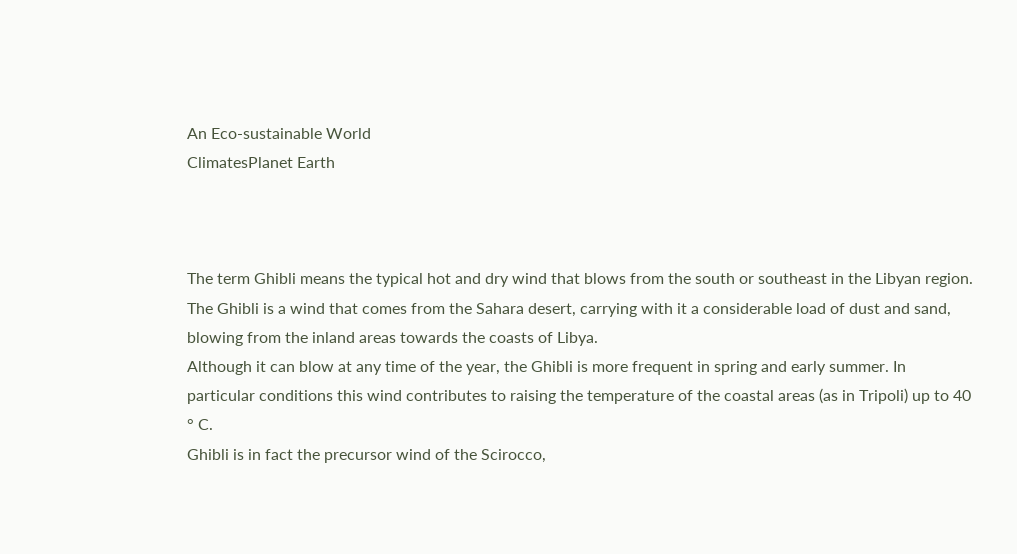An Eco-sustainable World
ClimatesPlanet Earth



The term Ghibli means the typical hot and dry wind that blows from the south or southeast in the Libyan region.
The Ghibli is a wind that comes from the Sahara desert, carrying with it a considerable load of dust and sand, blowing from the inland areas towards the coasts of Libya.
Although it can blow at any time of the year, the Ghibli is more frequent in spring and early summer. In particular conditions this wind contributes to raising the temperature of the coastal areas (as in Tripoli) up to 40 ° C.
Ghibli is in fact the precursor wind of the Scirocco,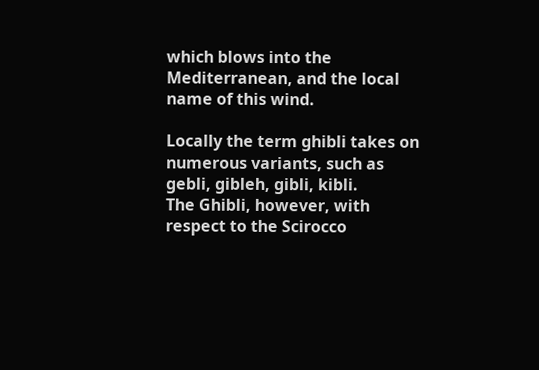which blows into the Mediterranean, and the local name of this wind.

Locally the term ghibli takes on numerous variants, such as gebli, gibleh, gibli, kibli.
The Ghibli, however, with respect to the Scirocco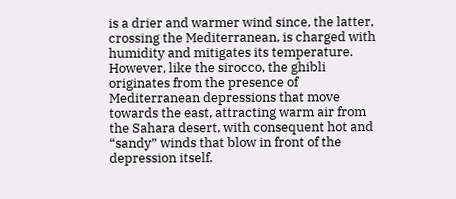is a drier and warmer wind since, the latter, crossing the Mediterranean, is charged with humidity and mitigates its temperature.
However, like the sirocco, the ghibli originates from the presence of Mediterranean depressions that move towards the east, attracting warm air from the Sahara desert, with consequent hot and “sandy” winds that blow in front of the depression itself.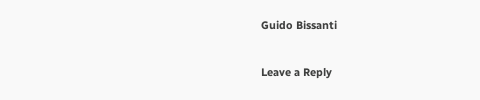Guido Bissanti

Leave a Reply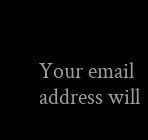Your email address will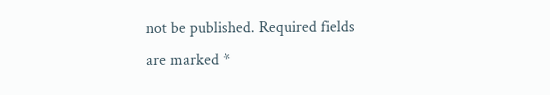not be published. Required fields are marked *